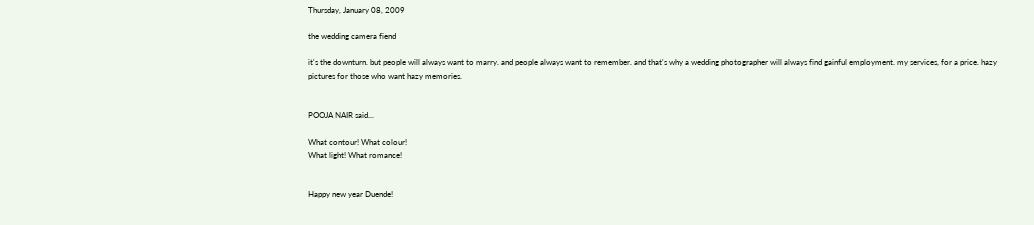Thursday, January 08, 2009

the wedding camera fiend

it's the downturn. but people will always want to marry. and people always want to remember. and that's why a wedding photographer will always find gainful employment. my services, for a price. hazy pictures for those who want hazy memories.


POOJA NAIR said...

What contour! What colour!
What light! What romance!


Happy new year Duende!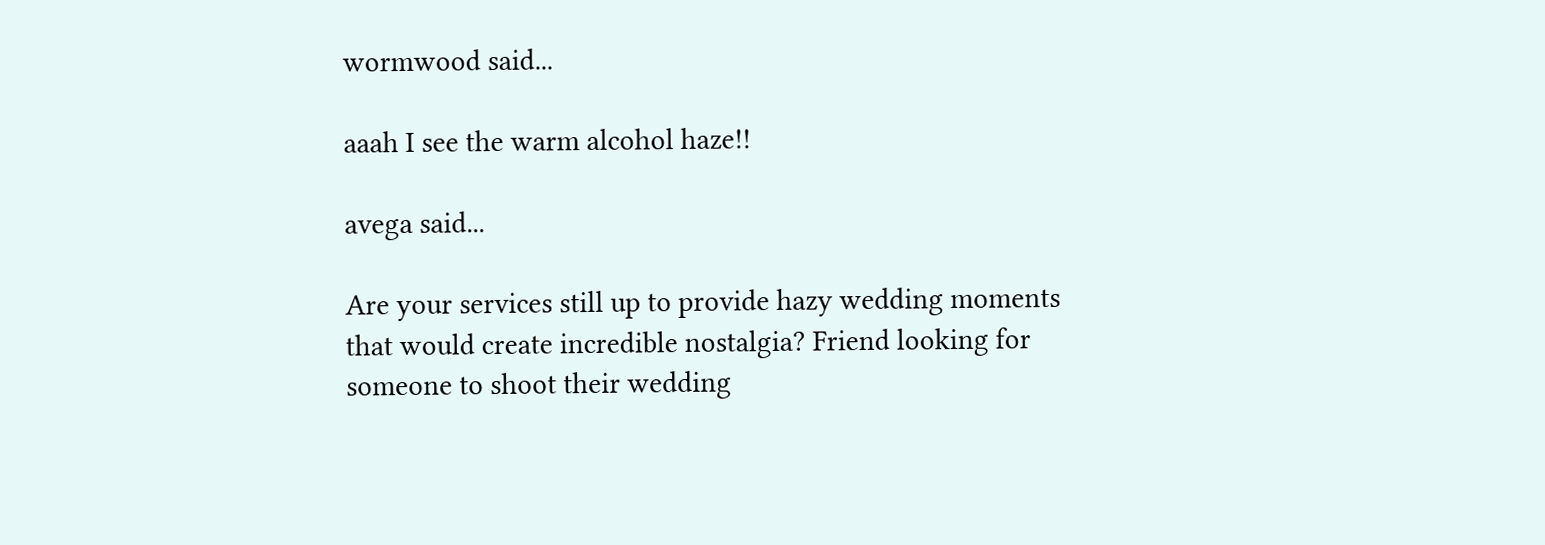wormwood said...

aaah I see the warm alcohol haze!!

avega said...

Are your services still up to provide hazy wedding moments that would create incredible nostalgia? Friend looking for someone to shoot their wedding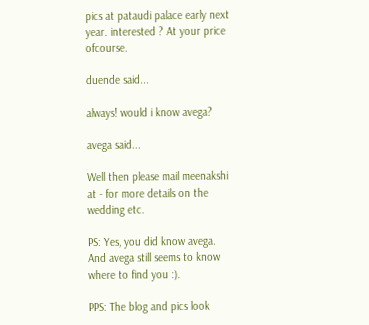pics at pataudi palace early next year. interested ? At your price ofcourse.

duende said...

always! would i know avega?

avega said...

Well then please mail meenakshi at - for more details on the wedding etc.

PS: Yes, you did know avega. And avega still seems to know where to find you :).

PPS: The blog and pics look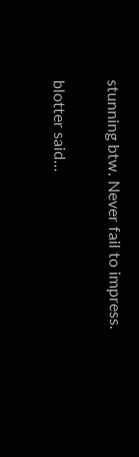stunning btw. Never fail to impress.

blotter said...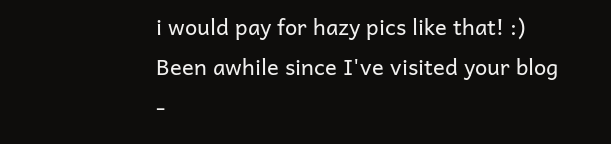i would pay for hazy pics like that! :) Been awhile since I've visited your blog -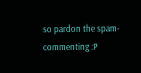so pardon the spam-commenting :P